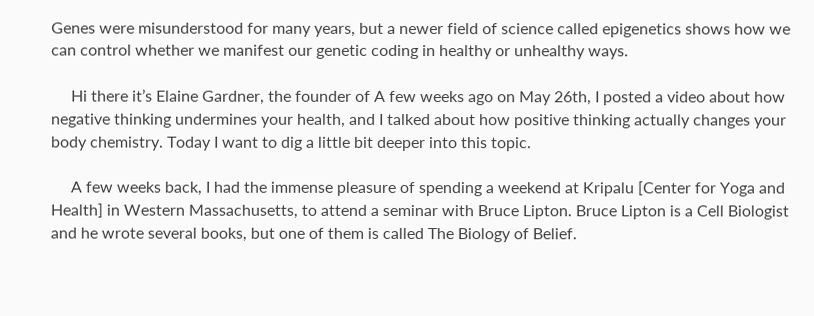Genes were misunderstood for many years, but a newer field of science called epigenetics shows how we can control whether we manifest our genetic coding in healthy or unhealthy ways.

     Hi there it’s Elaine Gardner, the founder of A few weeks ago on May 26th, I posted a video about how negative thinking undermines your health, and I talked about how positive thinking actually changes your body chemistry. Today I want to dig a little bit deeper into this topic.

     A few weeks back, I had the immense pleasure of spending a weekend at Kripalu [Center for Yoga and Health] in Western Massachusetts, to attend a seminar with Bruce Lipton. Bruce Lipton is a Cell Biologist and he wrote several books, but one of them is called The Biology of Belief.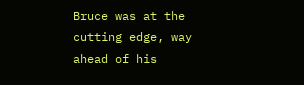Bruce was at the cutting edge, way ahead of his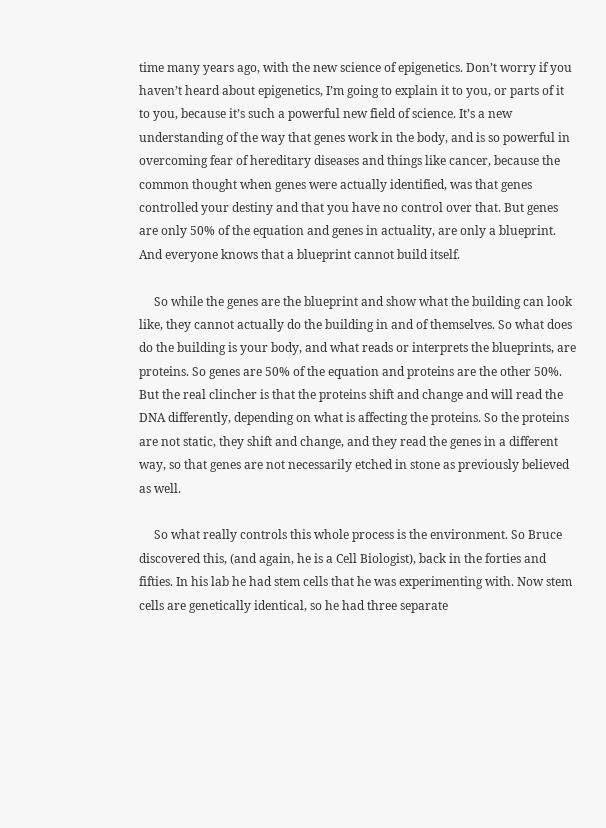time many years ago, with the new science of epigenetics. Don’t worry if you haven’t heard about epigenetics, I’m going to explain it to you, or parts of it to you, because it’s such a powerful new field of science. It’s a new understanding of the way that genes work in the body, and is so powerful in overcoming fear of hereditary diseases and things like cancer, because the common thought when genes were actually identified, was that genes controlled your destiny and that you have no control over that. But genes are only 50% of the equation and genes in actuality, are only a blueprint. And everyone knows that a blueprint cannot build itself.

     So while the genes are the blueprint and show what the building can look like, they cannot actually do the building in and of themselves. So what does do the building is your body, and what reads or interprets the blueprints, are proteins. So genes are 50% of the equation and proteins are the other 50%. But the real clincher is that the proteins shift and change and will read the DNA differently, depending on what is affecting the proteins. So the proteins are not static, they shift and change, and they read the genes in a different way, so that genes are not necessarily etched in stone as previously believed as well.

     So what really controls this whole process is the environment. So Bruce discovered this, (and again, he is a Cell Biologist), back in the forties and fifties. In his lab he had stem cells that he was experimenting with. Now stem cells are genetically identical, so he had three separate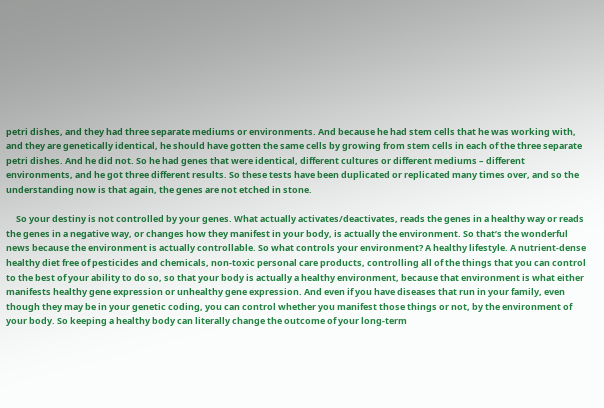petri dishes, and they had three separate mediums or environments. And because he had stem cells that he was working with, and they are genetically identical, he should have gotten the same cells by growing from stem cells in each of the three separate petri dishes. And he did not. So he had genes that were identical, different cultures or different mediums – different environments, and he got three different results. So these tests have been duplicated or replicated many times over, and so the understanding now is that again, the genes are not etched in stone.

     So your destiny is not controlled by your genes. What actually activates/deactivates, reads the genes in a healthy way or reads the genes in a negative way, or changes how they manifest in your body, is actually the environment. So that’s the wonderful news because the environment is actually controllable. So what controls your environment? A healthy lifestyle. A nutrient-dense healthy diet free of pesticides and chemicals, non-toxic personal care products, controlling all of the things that you can control to the best of your ability to do so, so that your body is actually a healthy environment, because that environment is what either manifests healthy gene expression or unhealthy gene expression. And even if you have diseases that run in your family, even though they may be in your genetic coding, you can control whether you manifest those things or not, by the environment of your body. So keeping a healthy body can literally change the outcome of your long-term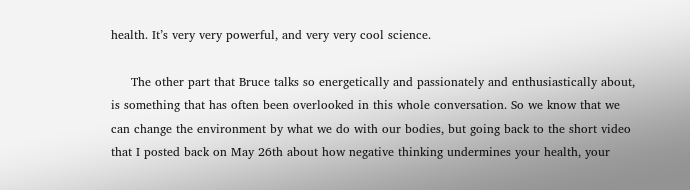health. It’s very very powerful, and very very cool science.

     The other part that Bruce talks so energetically and passionately and enthusiastically about, is something that has often been overlooked in this whole conversation. So we know that we can change the environment by what we do with our bodies, but going back to the short video that I posted back on May 26th about how negative thinking undermines your health, your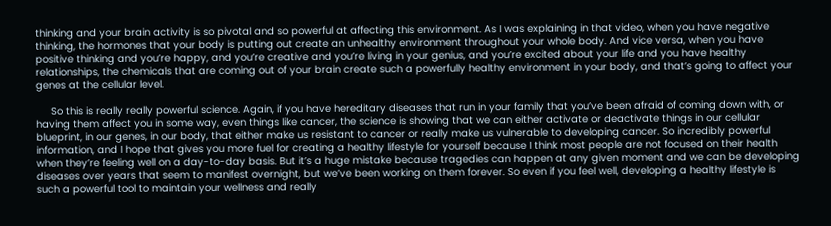thinking and your brain activity is so pivotal and so powerful at affecting this environment. As I was explaining in that video, when you have negative thinking, the hormones that your body is putting out create an unhealthy environment throughout your whole body. And vice versa, when you have positive thinking and you’re happy, and you’re creative and you’re living in your genius, and you’re excited about your life and you have healthy relationships, the chemicals that are coming out of your brain create such a powerfully healthy environment in your body, and that’s going to affect your genes at the cellular level.

     So this is really really powerful science. Again, if you have hereditary diseases that run in your family that you’ve been afraid of coming down with, or having them affect you in some way, even things like cancer, the science is showing that we can either activate or deactivate things in our cellular blueprint, in our genes, in our body, that either make us resistant to cancer or really make us vulnerable to developing cancer. So incredibly powerful information, and I hope that gives you more fuel for creating a healthy lifestyle for yourself because I think most people are not focused on their health when they’re feeling well on a day-to-day basis. But it’s a huge mistake because tragedies can happen at any given moment and we can be developing diseases over years that seem to manifest overnight, but we’ve been working on them forever. So even if you feel well, developing a healthy lifestyle is such a powerful tool to maintain your wellness and really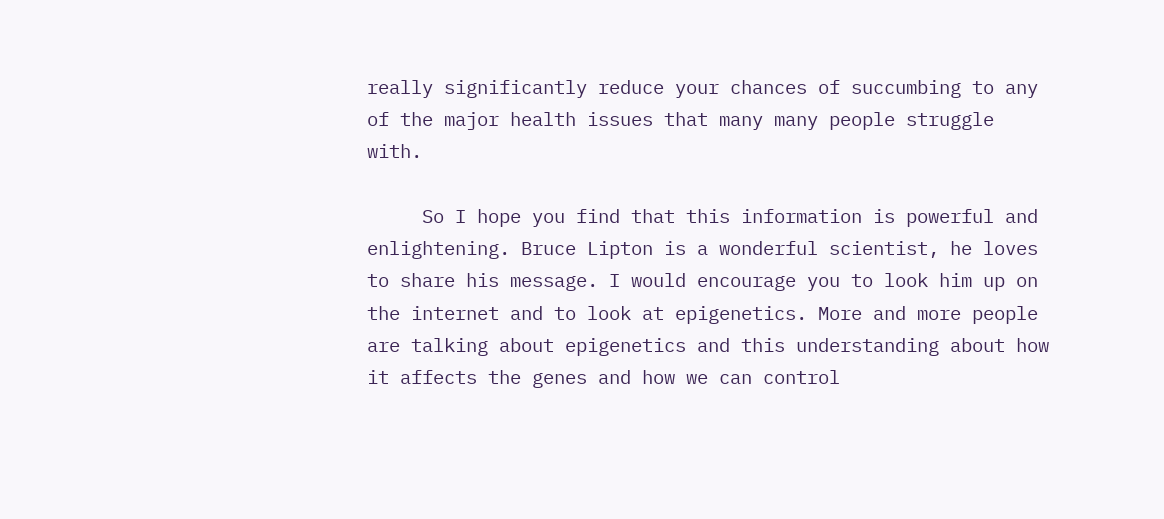really significantly reduce your chances of succumbing to any of the major health issues that many many people struggle with.

     So I hope you find that this information is powerful and enlightening. Bruce Lipton is a wonderful scientist, he loves to share his message. I would encourage you to look him up on the internet and to look at epigenetics. More and more people are talking about epigenetics and this understanding about how it affects the genes and how we can control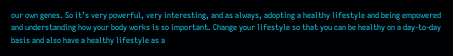our own genes. So it’s very powerful, very interesting, and as always, adopting a healthy lifestyle and being empowered and understanding how your body works is so important. Change your lifestyle so that you can be healthy on a day-to-day basis and also have a healthy lifestyle as a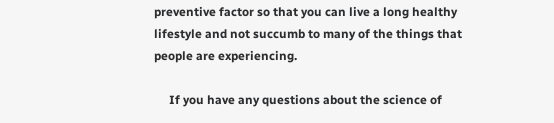preventive factor so that you can live a long healthy lifestyle and not succumb to many of the things that people are experiencing.

     If you have any questions about the science of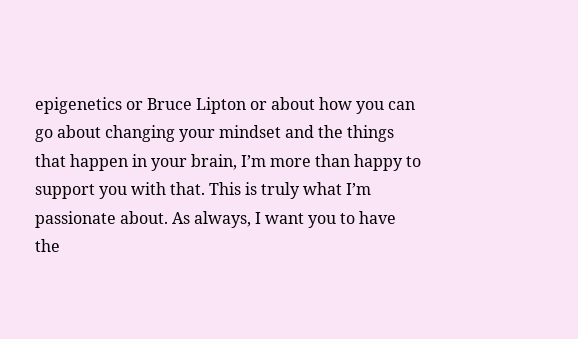epigenetics or Bruce Lipton or about how you can go about changing your mindset and the things that happen in your brain, I’m more than happy to support you with that. This is truly what I’m passionate about. As always, I want you to have the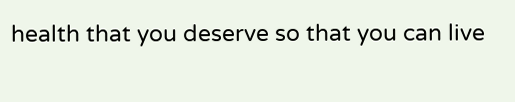health that you deserve so that you can live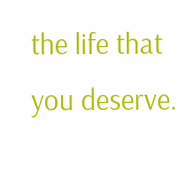the life that you deserve.